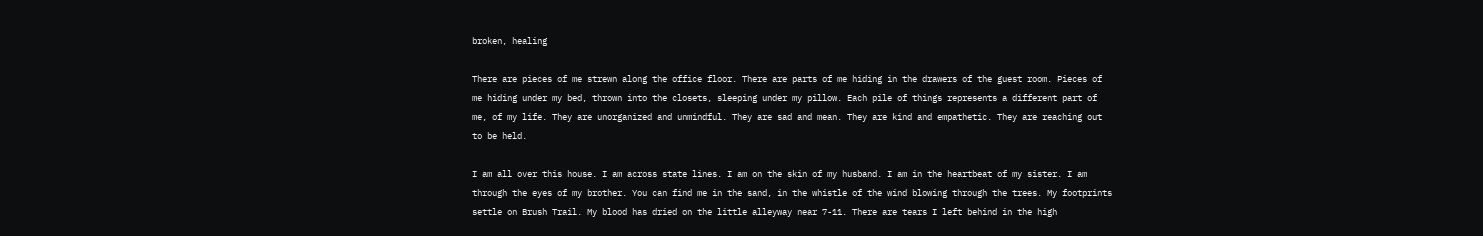broken, healing

There are pieces of me strewn along the office floor. There are parts of me hiding in the drawers of the guest room. Pieces of me hiding under my bed, thrown into the closets, sleeping under my pillow. Each pile of things represents a different part of me, of my life. They are unorganized and unmindful. They are sad and mean. They are kind and empathetic. They are reaching out to be held.

I am all over this house. I am across state lines. I am on the skin of my husband. I am in the heartbeat of my sister. I am through the eyes of my brother. You can find me in the sand, in the whistle of the wind blowing through the trees. My footprints settle on Brush Trail. My blood has dried on the little alleyway near 7-11. There are tears I left behind in the high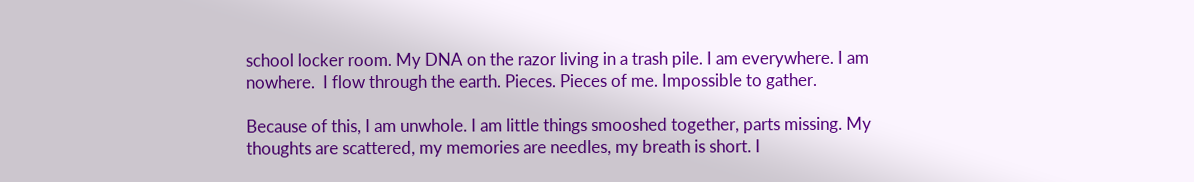school locker room. My DNA on the razor living in a trash pile. I am everywhere. I am nowhere.  I flow through the earth. Pieces. Pieces of me. Impossible to gather.

Because of this, I am unwhole. I am little things smooshed together, parts missing. My thoughts are scattered, my memories are needles, my breath is short. I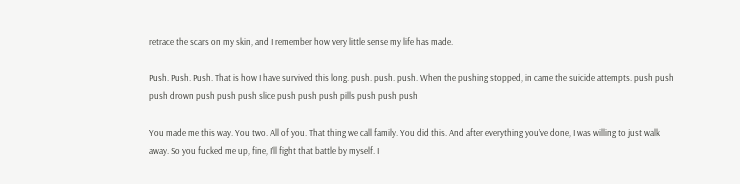retrace the scars on my skin, and I remember how very little sense my life has made.

Push. Push. Push. That is how I have survived this long. push. push. push. When the pushing stopped, in came the suicide attempts. push push push drown push push push slice push push push pills push push push

You made me this way. You two. All of you. That thing we call family. You did this. And after everything you’ve done, I was willing to just walk away. So you fucked me up, fine, I’ll fight that battle by myself. I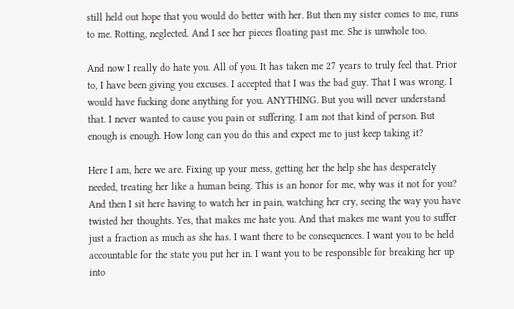still held out hope that you would do better with her. But then my sister comes to me, runs to me. Rotting, neglected. And I see her pieces floating past me. She is unwhole too.

And now I really do hate you. All of you. It has taken me 27 years to truly feel that. Prior to, I have been giving you excuses. I accepted that I was the bad guy. That I was wrong. I would have fucking done anything for you. ANYTHING. But you will never understand that. I never wanted to cause you pain or suffering. I am not that kind of person. But enough is enough. How long can you do this and expect me to just keep taking it?

Here I am, here we are. Fixing up your mess, getting her the help she has desperately needed, treating her like a human being. This is an honor for me, why was it not for you? And then I sit here having to watch her in pain, watching her cry, seeing the way you have twisted her thoughts. Yes, that makes me hate you. And that makes me want you to suffer just a fraction as much as she has. I want there to be consequences. I want you to be held accountable for the state you put her in. I want you to be responsible for breaking her up into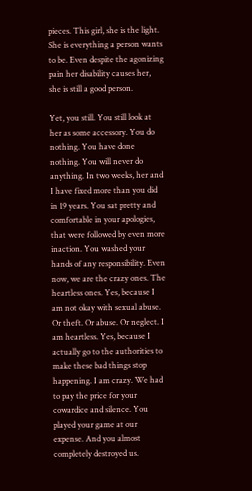pieces. This girl, she is the light. She is everything a person wants to be. Even despite the agonizing pain her disability causes her, she is still a good person.

Yet, you still. You still look at her as some accessory. You do nothing. You have done nothing. You will never do anything. In two weeks, her and I have fixed more than you did in 19 years. You sat pretty and comfortable in your apologies, that were followed by even more inaction. You washed your hands of any responsibility. Even now, we are the crazy ones. The heartless ones. Yes, because I am not okay with sexual abuse. Or theft. Or abuse. Or neglect. I am heartless. Yes, because I actually go to the authorities to make these bad things stop happening. I am crazy. We had to pay the price for your cowardice and silence. You played your game at our expense. And you almost completely destroyed us.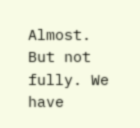Almost. But not fully. We have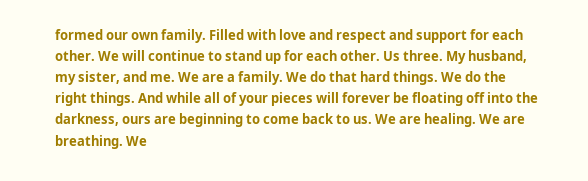formed our own family. Filled with love and respect and support for each other. We will continue to stand up for each other. Us three. My husband, my sister, and me. We are a family. We do that hard things. We do the right things. And while all of your pieces will forever be floating off into the darkness, ours are beginning to come back to us. We are healing. We are breathing. We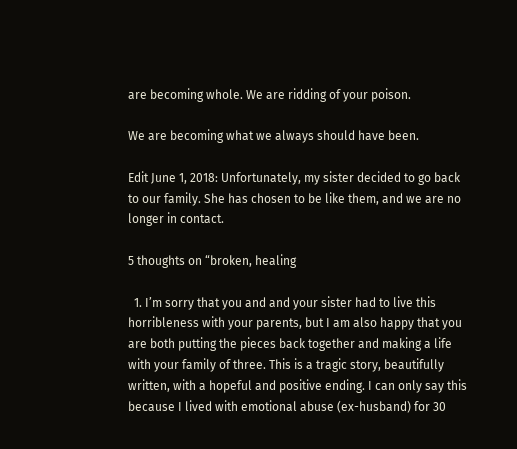are becoming whole. We are ridding of your poison.

We are becoming what we always should have been.

Edit June 1, 2018: Unfortunately, my sister decided to go back to our family. She has chosen to be like them, and we are no longer in contact.

5 thoughts on “broken, healing

  1. I’m sorry that you and and your sister had to live this horribleness with your parents, but I am also happy that you are both putting the pieces back together and making a life with your family of three. This is a tragic story, beautifully written, with a hopeful and positive ending. I can only say this because I lived with emotional abuse (ex-husband) for 30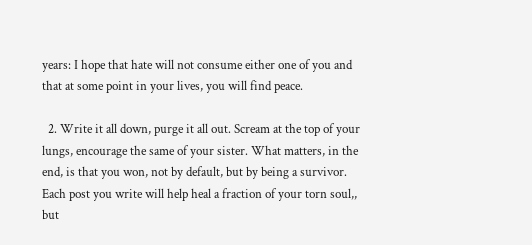years: I hope that hate will not consume either one of you and that at some point in your lives, you will find peace.

  2. Write it all down, purge it all out. Scream at the top of your lungs, encourage the same of your sister. What matters, in the end, is that you won, not by default, but by being a survivor. Each post you write will help heal a fraction of your torn soul,, but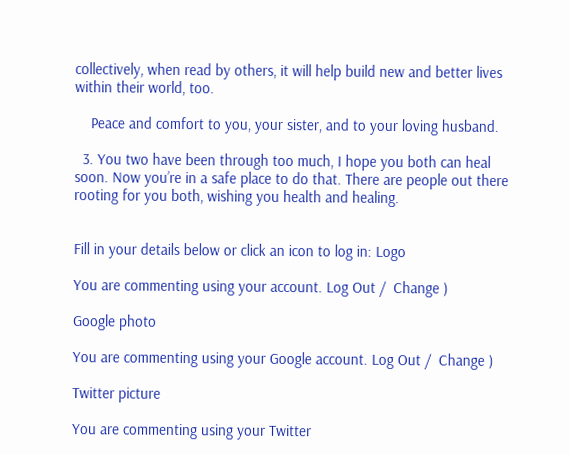collectively, when read by others, it will help build new and better lives within their world, too.

    Peace and comfort to you, your sister, and to your loving husband.

  3. You two have been through too much, I hope you both can heal soon. Now you’re in a safe place to do that. There are people out there rooting for you both, wishing you health and healing.


Fill in your details below or click an icon to log in: Logo

You are commenting using your account. Log Out /  Change )

Google photo

You are commenting using your Google account. Log Out /  Change )

Twitter picture

You are commenting using your Twitter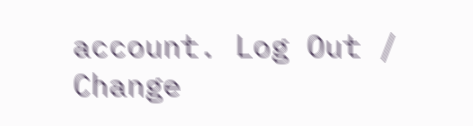account. Log Out /  Change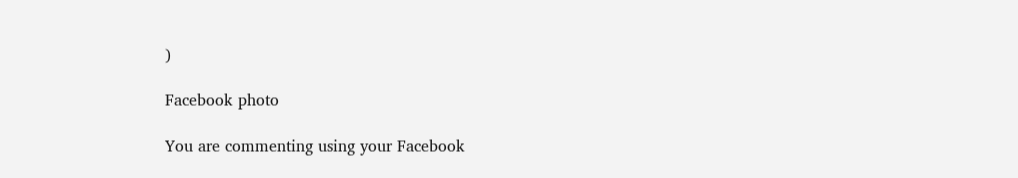)

Facebook photo

You are commenting using your Facebook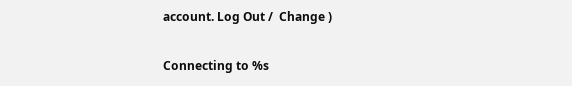account. Log Out /  Change )

Connecting to %s